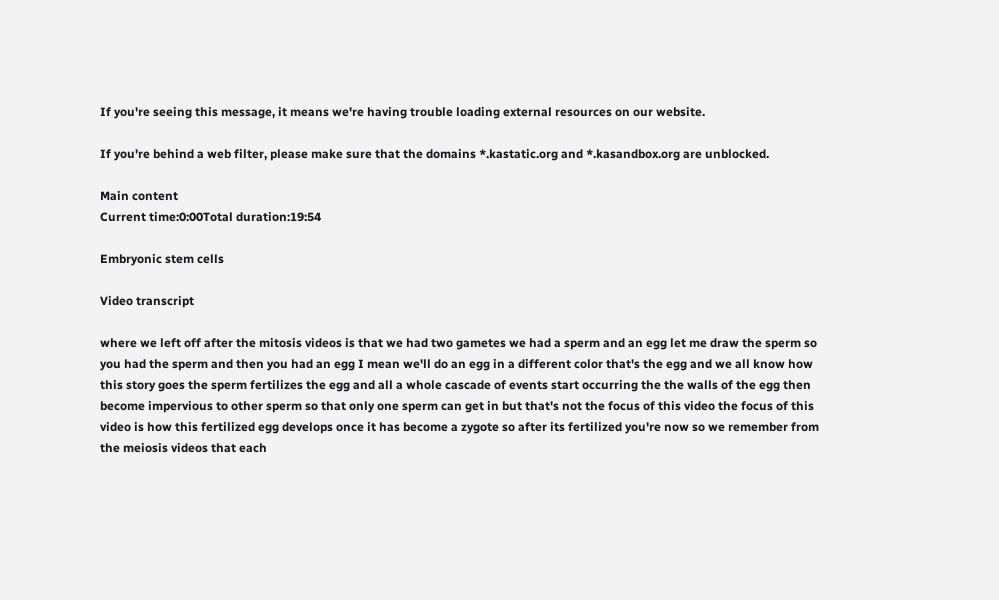If you're seeing this message, it means we're having trouble loading external resources on our website.

If you're behind a web filter, please make sure that the domains *.kastatic.org and *.kasandbox.org are unblocked.

Main content
Current time:0:00Total duration:19:54

Embryonic stem cells

Video transcript

where we left off after the mitosis videos is that we had two gametes we had a sperm and an egg let me draw the sperm so you had the sperm and then you had an egg I mean we'll do an egg in a different color that's the egg and we all know how this story goes the sperm fertilizes the egg and all a whole cascade of events start occurring the the walls of the egg then become impervious to other sperm so that only one sperm can get in but that's not the focus of this video the focus of this video is how this fertilized egg develops once it has become a zygote so after its fertilized you're now so we remember from the meiosis videos that each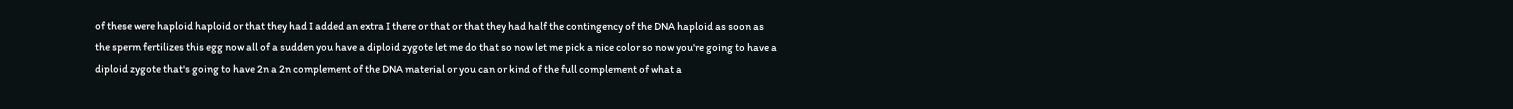of these were haploid haploid or that they had I added an extra I there or that or that they had half the contingency of the DNA haploid as soon as the sperm fertilizes this egg now all of a sudden you have a diploid zygote let me do that so now let me pick a nice color so now you're going to have a diploid zygote that's going to have 2n a 2n complement of the DNA material or you can or kind of the full complement of what a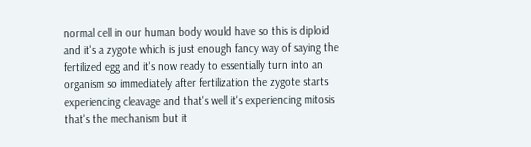normal cell in our human body would have so this is diploid and it's a zygote which is just enough fancy way of saying the fertilized egg and it's now ready to essentially turn into an organism so immediately after fertilization the zygote starts experiencing cleavage and that's well it's experiencing mitosis that's the mechanism but it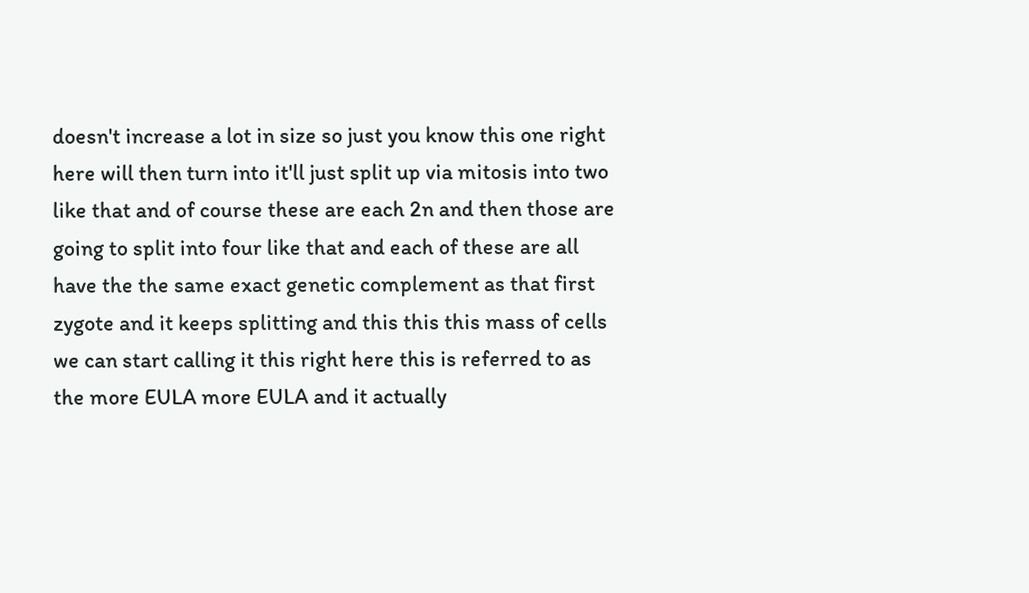doesn't increase a lot in size so just you know this one right here will then turn into it'll just split up via mitosis into two like that and of course these are each 2n and then those are going to split into four like that and each of these are all have the the same exact genetic complement as that first zygote and it keeps splitting and this this this mass of cells we can start calling it this right here this is referred to as the more EULA more EULA and it actually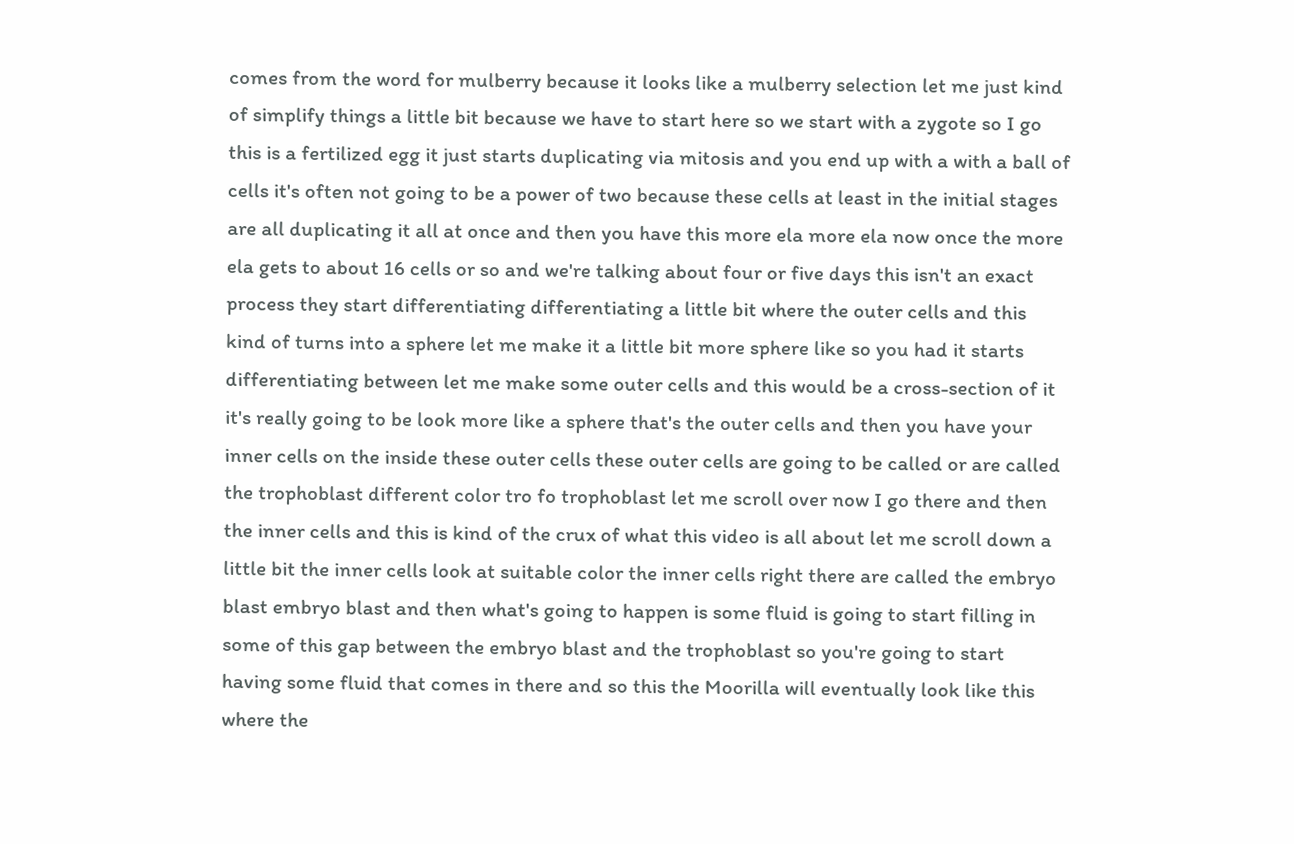comes from the word for mulberry because it looks like a mulberry selection let me just kind of simplify things a little bit because we have to start here so we start with a zygote so I go this is a fertilized egg it just starts duplicating via mitosis and you end up with a with a ball of cells it's often not going to be a power of two because these cells at least in the initial stages are all duplicating it all at once and then you have this more ela more ela now once the more ela gets to about 16 cells or so and we're talking about four or five days this isn't an exact process they start differentiating differentiating a little bit where the outer cells and this kind of turns into a sphere let me make it a little bit more sphere like so you had it starts differentiating between let me make some outer cells and this would be a cross-section of it it's really going to be look more like a sphere that's the outer cells and then you have your inner cells on the inside these outer cells these outer cells are going to be called or are called the trophoblast different color tro fo trophoblast let me scroll over now I go there and then the inner cells and this is kind of the crux of what this video is all about let me scroll down a little bit the inner cells look at suitable color the inner cells right there are called the embryo blast embryo blast and then what's going to happen is some fluid is going to start filling in some of this gap between the embryo blast and the trophoblast so you're going to start having some fluid that comes in there and so this the Moorilla will eventually look like this where the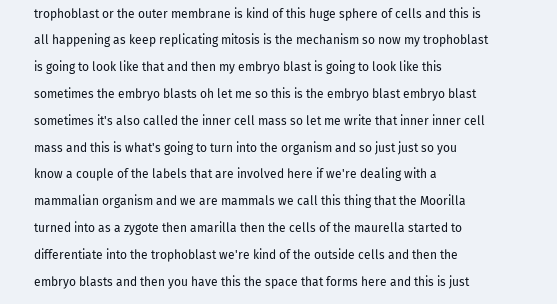trophoblast or the outer membrane is kind of this huge sphere of cells and this is all happening as keep replicating mitosis is the mechanism so now my trophoblast is going to look like that and then my embryo blast is going to look like this sometimes the embryo blasts oh let me so this is the embryo blast embryo blast sometimes it's also called the inner cell mass so let me write that inner inner cell mass and this is what's going to turn into the organism and so just just so you know a couple of the labels that are involved here if we're dealing with a mammalian organism and we are mammals we call this thing that the Moorilla turned into as a zygote then amarilla then the cells of the maurella started to differentiate into the trophoblast we're kind of the outside cells and then the embryo blasts and then you have this the space that forms here and this is just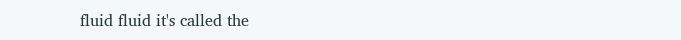fluid fluid it's called the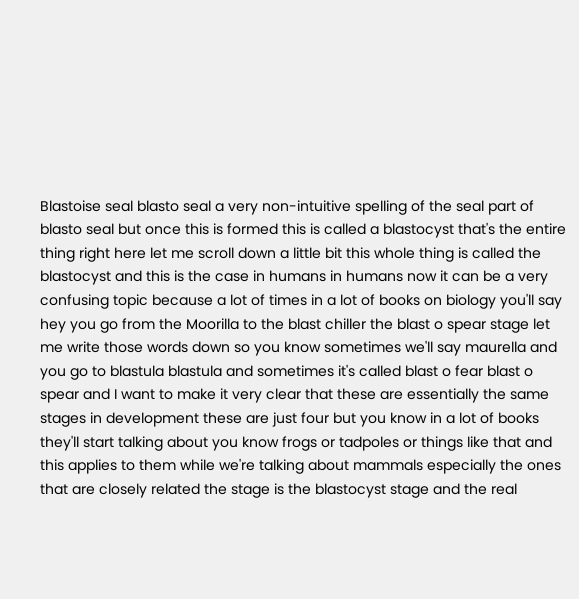Blastoise seal blasto seal a very non-intuitive spelling of the seal part of blasto seal but once this is formed this is called a blastocyst that's the entire thing right here let me scroll down a little bit this whole thing is called the blastocyst and this is the case in humans in humans now it can be a very confusing topic because a lot of times in a lot of books on biology you'll say hey you go from the Moorilla to the blast chiller the blast o spear stage let me write those words down so you know sometimes we'll say maurella and you go to blastula blastula and sometimes it's called blast o fear blast o spear and I want to make it very clear that these are essentially the same stages in development these are just four but you know in a lot of books they'll start talking about you know frogs or tadpoles or things like that and this applies to them while we're talking about mammals especially the ones that are closely related the stage is the blastocyst stage and the real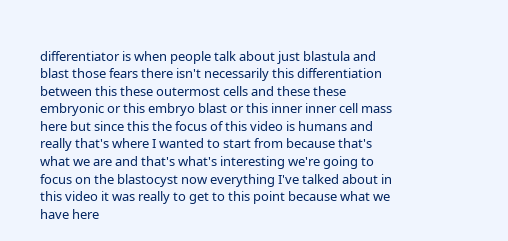differentiator is when people talk about just blastula and blast those fears there isn't necessarily this differentiation between this these outermost cells and these these embryonic or this embryo blast or this inner inner cell mass here but since this the focus of this video is humans and really that's where I wanted to start from because that's what we are and that's what's interesting we're going to focus on the blastocyst now everything I've talked about in this video it was really to get to this point because what we have here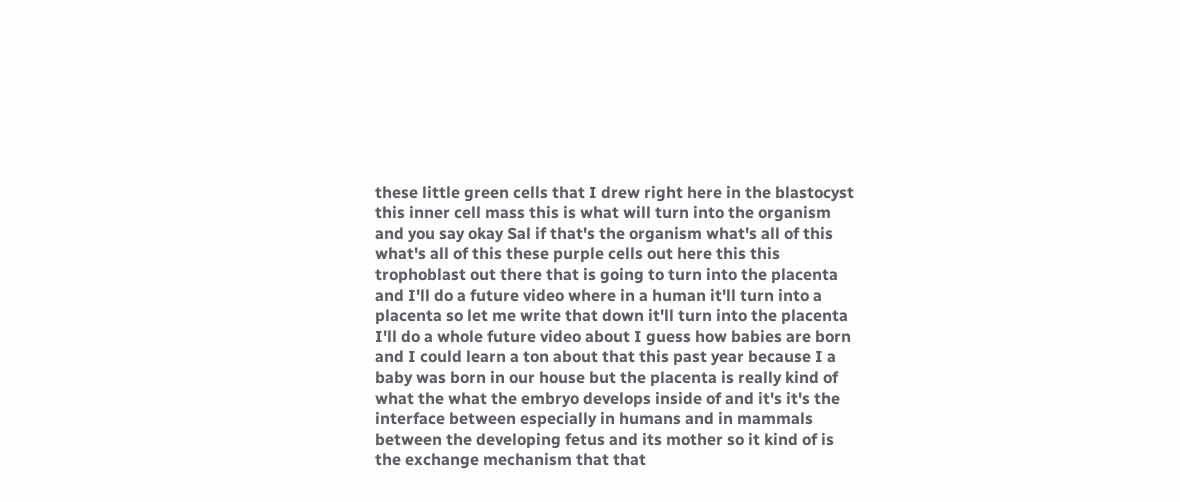these little green cells that I drew right here in the blastocyst this inner cell mass this is what will turn into the organism and you say okay Sal if that's the organism what's all of this what's all of this these purple cells out here this this trophoblast out there that is going to turn into the placenta and I'll do a future video where in a human it'll turn into a placenta so let me write that down it'll turn into the placenta I'll do a whole future video about I guess how babies are born and I could learn a ton about that this past year because I a baby was born in our house but the placenta is really kind of what the what the embryo develops inside of and it's it's the interface between especially in humans and in mammals between the developing fetus and its mother so it kind of is the exchange mechanism that that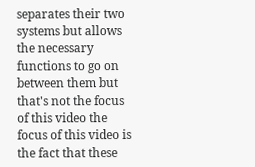separates their two systems but allows the necessary functions to go on between them but that's not the focus of this video the focus of this video is the fact that these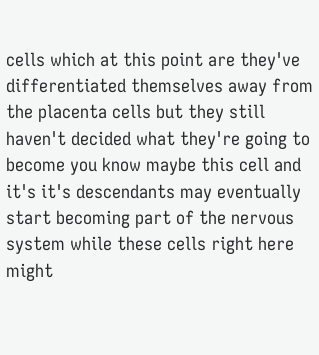cells which at this point are they've differentiated themselves away from the placenta cells but they still haven't decided what they're going to become you know maybe this cell and it's it's descendants may eventually start becoming part of the nervous system while these cells right here might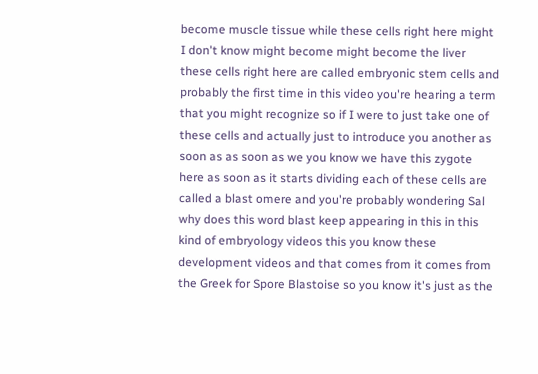become muscle tissue while these cells right here might I don't know might become might become the liver these cells right here are called embryonic stem cells and probably the first time in this video you're hearing a term that you might recognize so if I were to just take one of these cells and actually just to introduce you another as soon as as soon as we you know we have this zygote here as soon as it starts dividing each of these cells are called a blast omere and you're probably wondering Sal why does this word blast keep appearing in this in this kind of embryology videos this you know these development videos and that comes from it comes from the Greek for Spore Blastoise so you know it's just as the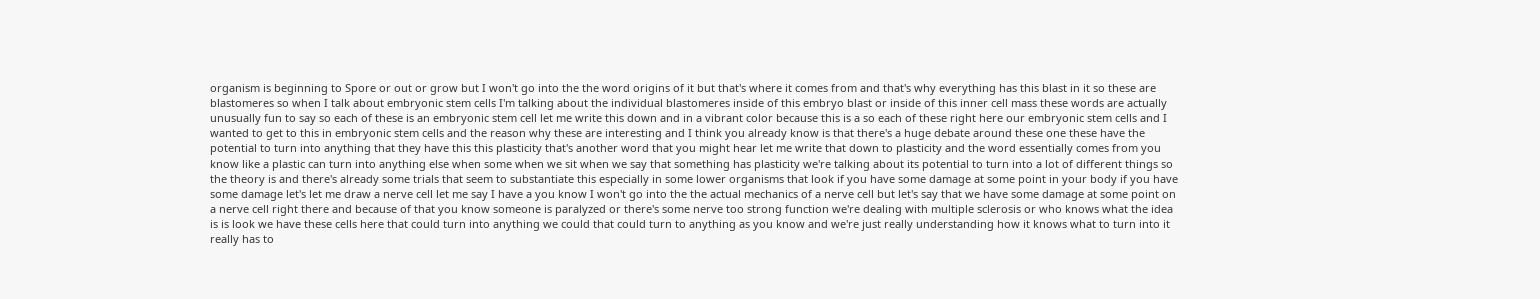organism is beginning to Spore or out or grow but I won't go into the the word origins of it but that's where it comes from and that's why everything has this blast in it so these are blastomeres so when I talk about embryonic stem cells I'm talking about the individual blastomeres inside of this embryo blast or inside of this inner cell mass these words are actually unusually fun to say so each of these is an embryonic stem cell let me write this down and in a vibrant color because this is a so each of these right here our embryonic stem cells and I wanted to get to this in embryonic stem cells and the reason why these are interesting and I think you already know is that there's a huge debate around these one these have the potential to turn into anything that they have this this plasticity that's another word that you might hear let me write that down to plasticity and the word essentially comes from you know like a plastic can turn into anything else when some when we sit when we say that something has plasticity we're talking about its potential to turn into a lot of different things so the theory is and there's already some trials that seem to substantiate this especially in some lower organisms that look if you have some damage at some point in your body if you have some damage let's let me draw a nerve cell let me say I have a you know I won't go into the the actual mechanics of a nerve cell but let's say that we have some damage at some point on a nerve cell right there and because of that you know someone is paralyzed or there's some nerve too strong function we're dealing with multiple sclerosis or who knows what the idea is is look we have these cells here that could turn into anything we could that could turn to anything as you know and we're just really understanding how it knows what to turn into it really has to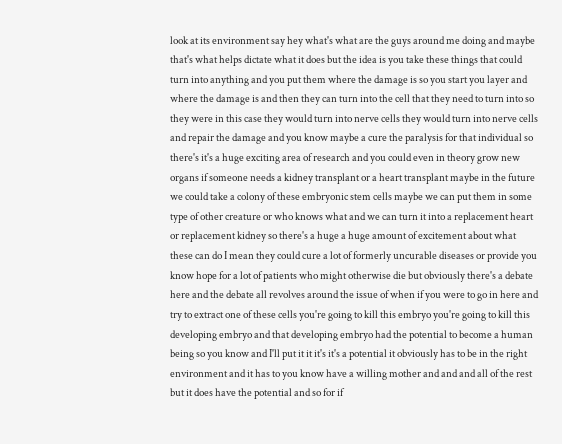look at its environment say hey what's what are the guys around me doing and maybe that's what helps dictate what it does but the idea is you take these things that could turn into anything and you put them where the damage is so you start you layer and where the damage is and then they can turn into the cell that they need to turn into so they were in this case they would turn into nerve cells they would turn into nerve cells and repair the damage and you know maybe a cure the paralysis for that individual so there's it's a huge exciting area of research and you could even in theory grow new organs if someone needs a kidney transplant or a heart transplant maybe in the future we could take a colony of these embryonic stem cells maybe we can put them in some type of other creature or who knows what and we can turn it into a replacement heart or replacement kidney so there's a huge a huge amount of excitement about what these can do I mean they could cure a lot of formerly uncurable diseases or provide you know hope for a lot of patients who might otherwise die but obviously there's a debate here and the debate all revolves around the issue of when if you were to go in here and try to extract one of these cells you're going to kill this embryo you're going to kill this developing embryo and that developing embryo had the potential to become a human being so you know and I'll put it it it's it's a potential it obviously has to be in the right environment and it has to you know have a willing mother and and and all of the rest but it does have the potential and so for if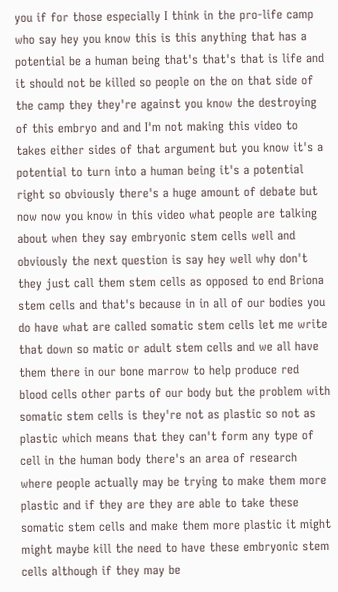you if for those especially I think in the pro-life camp who say hey you know this is this anything that has a potential be a human being that's that's that is life and it should not be killed so people on the on that side of the camp they they're against you know the destroying of this embryo and and I'm not making this video to takes either sides of that argument but you know it's a potential to turn into a human being it's a potential right so obviously there's a huge amount of debate but now now you know in this video what people are talking about when they say embryonic stem cells well and obviously the next question is say hey well why don't they just call them stem cells as opposed to end Briona stem cells and that's because in in all of our bodies you do have what are called somatic stem cells let me write that down so matic or adult stem cells and we all have them there in our bone marrow to help produce red blood cells other parts of our body but the problem with somatic stem cells is they're not as plastic so not as plastic which means that they can't form any type of cell in the human body there's an area of research where people actually may be trying to make them more plastic and if they are they are able to take these somatic stem cells and make them more plastic it might might maybe kill the need to have these embryonic stem cells although if they may be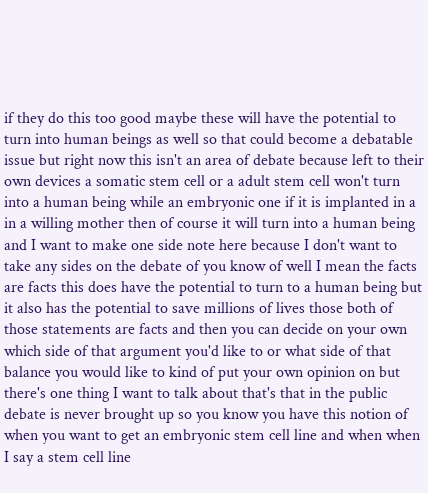if they do this too good maybe these will have the potential to turn into human beings as well so that could become a debatable issue but right now this isn't an area of debate because left to their own devices a somatic stem cell or a adult stem cell won't turn into a human being while an embryonic one if it is implanted in a in a willing mother then of course it will turn into a human being and I want to make one side note here because I don't want to take any sides on the debate of you know of well I mean the facts are facts this does have the potential to turn to a human being but it also has the potential to save millions of lives those both of those statements are facts and then you can decide on your own which side of that argument you'd like to or what side of that balance you would like to kind of put your own opinion on but there's one thing I want to talk about that's that in the public debate is never brought up so you know you have this notion of when you want to get an embryonic stem cell line and when when I say a stem cell line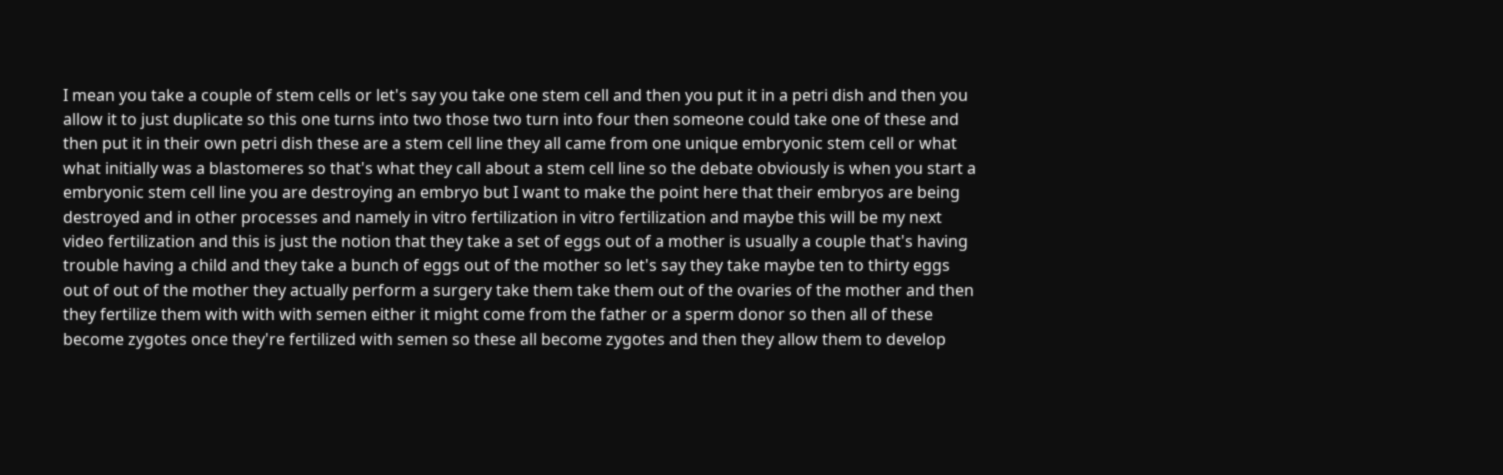I mean you take a couple of stem cells or let's say you take one stem cell and then you put it in a petri dish and then you allow it to just duplicate so this one turns into two those two turn into four then someone could take one of these and then put it in their own petri dish these are a stem cell line they all came from one unique embryonic stem cell or what what initially was a blastomeres so that's what they call about a stem cell line so the debate obviously is when you start a embryonic stem cell line you are destroying an embryo but I want to make the point here that their embryos are being destroyed and in other processes and namely in vitro fertilization in vitro fertilization and maybe this will be my next video fertilization and this is just the notion that they take a set of eggs out of a mother is usually a couple that's having trouble having a child and they take a bunch of eggs out of the mother so let's say they take maybe ten to thirty eggs out of out of the mother they actually perform a surgery take them take them out of the ovaries of the mother and then they fertilize them with with with semen either it might come from the father or a sperm donor so then all of these become zygotes once they're fertilized with semen so these all become zygotes and then they allow them to develop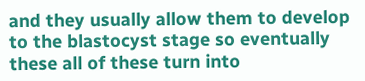and they usually allow them to develop to the blastocyst stage so eventually these all of these turn into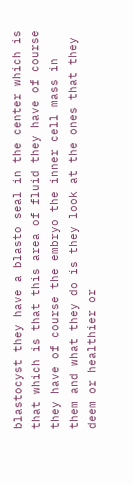blastocyst they have a blasto seal in the center which is that which is that this area of fluid they have of course they have of course the embryo the inner cell mass in them and what they do is they look at the ones that they deem or healthier or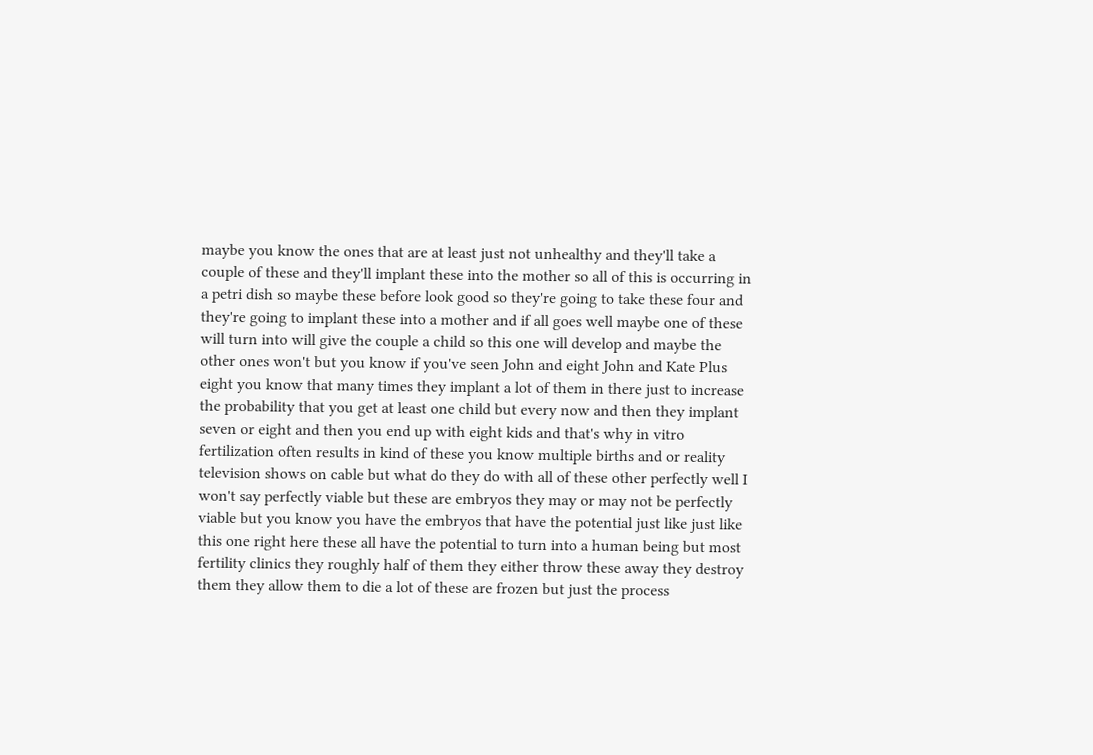maybe you know the ones that are at least just not unhealthy and they'll take a couple of these and they'll implant these into the mother so all of this is occurring in a petri dish so maybe these before look good so they're going to take these four and they're going to implant these into a mother and if all goes well maybe one of these will turn into will give the couple a child so this one will develop and maybe the other ones won't but you know if you've seen John and eight John and Kate Plus eight you know that many times they implant a lot of them in there just to increase the probability that you get at least one child but every now and then they implant seven or eight and then you end up with eight kids and that's why in vitro fertilization often results in kind of these you know multiple births and or reality television shows on cable but what do they do with all of these other perfectly well I won't say perfectly viable but these are embryos they may or may not be perfectly viable but you know you have the embryos that have the potential just like just like this one right here these all have the potential to turn into a human being but most fertility clinics they roughly half of them they either throw these away they destroy them they allow them to die a lot of these are frozen but just the process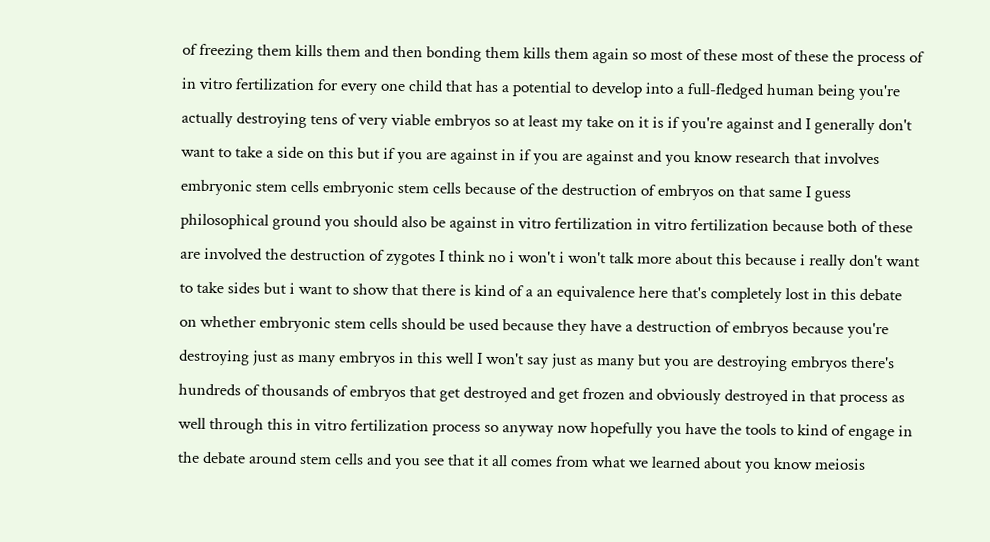of freezing them kills them and then bonding them kills them again so most of these most of these the process of in vitro fertilization for every one child that has a potential to develop into a full-fledged human being you're actually destroying tens of very viable embryos so at least my take on it is if you're against and I generally don't want to take a side on this but if you are against in if you are against and you know research that involves embryonic stem cells embryonic stem cells because of the destruction of embryos on that same I guess philosophical ground you should also be against in vitro fertilization in vitro fertilization because both of these are involved the destruction of zygotes I think no i won't i won't talk more about this because i really don't want to take sides but i want to show that there is kind of a an equivalence here that's completely lost in this debate on whether embryonic stem cells should be used because they have a destruction of embryos because you're destroying just as many embryos in this well I won't say just as many but you are destroying embryos there's hundreds of thousands of embryos that get destroyed and get frozen and obviously destroyed in that process as well through this in vitro fertilization process so anyway now hopefully you have the tools to kind of engage in the debate around stem cells and you see that it all comes from what we learned about you know meiosis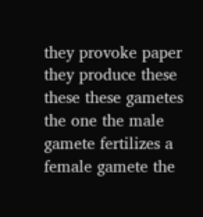they provoke paper they produce these these these gametes the one the male gamete fertilizes a female gamete the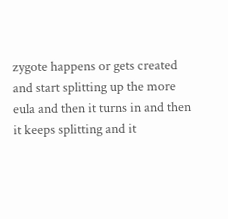zygote happens or gets created and start splitting up the more eula and then it turns in and then it keeps splitting and it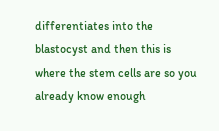differentiates into the blastocyst and then this is where the stem cells are so you already know enough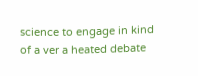science to engage in kind of a ver a heated debate